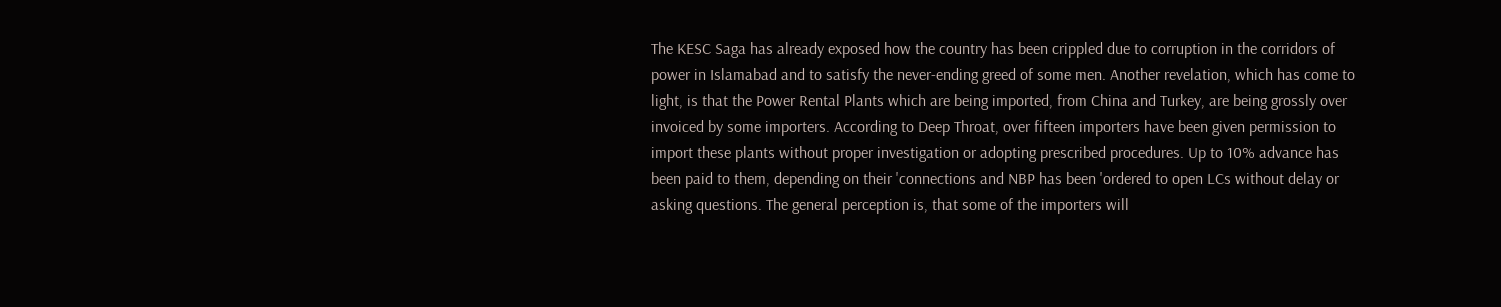The KESC Saga has already exposed how the country has been crippled due to corruption in the corridors of power in Islamabad and to satisfy the never-ending greed of some men. Another revelation, which has come to light, is that the Power Rental Plants which are being imported, from China and Turkey, are being grossly over invoiced by some importers. According to Deep Throat, over fifteen importers have been given permission to import these plants without proper investigation or adopting prescribed procedures. Up to 10% advance has been paid to them, depending on their 'connections and NBP has been 'ordered to open LCs without delay or asking questions. The general perception is, that some of the importers will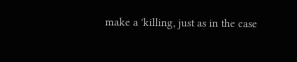make a 'killing, just as in the case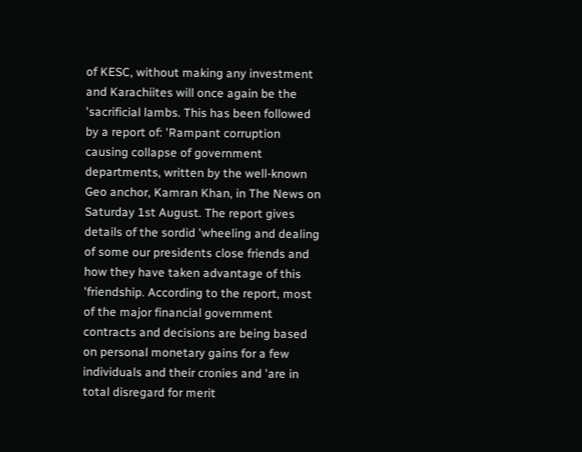of KESC, without making any investment and Karachiites will once again be the 'sacrificial lambs. This has been followed by a report of: 'Rampant corruption causing collapse of government departments, written by the well-known Geo anchor, Kamran Khan, in The News on Saturday 1st August. The report gives details of the sordid 'wheeling and dealing of some our presidents close friends and how they have taken advantage of this 'friendship. According to the report, most of the major financial government contracts and decisions are being based on personal monetary gains for a few individuals and their cronies and 'are in total disregard for merit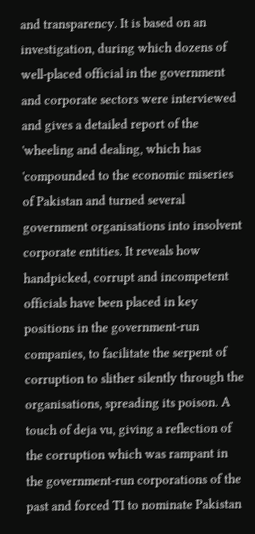and transparency. It is based on an investigation, during which dozens of well-placed official in the government and corporate sectors were interviewed and gives a detailed report of the 'wheeling and dealing, which has 'compounded to the economic miseries of Pakistan and turned several government organisations into insolvent corporate entities. It reveals how handpicked, corrupt and incompetent officials have been placed in key positions in the government-run companies, to facilitate the serpent of corruption to slither silently through the organisations, spreading its poison. A touch of deja vu, giving a reflection of the corruption which was rampant in the government-run corporations of the past and forced TI to nominate Pakistan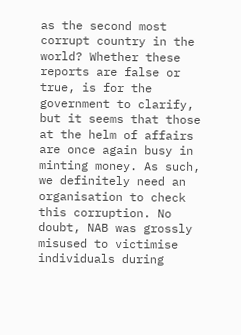as the second most corrupt country in the world? Whether these reports are false or true, is for the government to clarify, but it seems that those at the helm of affairs are once again busy in minting money. As such, we definitely need an organisation to check this corruption. No doubt, NAB was grossly misused to victimise individuals during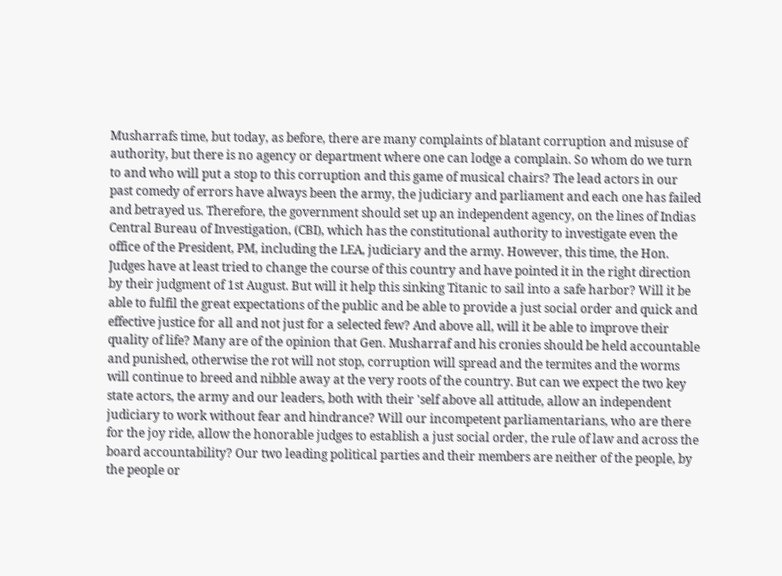Musharrafs time, but today, as before, there are many complaints of blatant corruption and misuse of authority, but there is no agency or department where one can lodge a complain. So whom do we turn to and who will put a stop to this corruption and this game of musical chairs? The lead actors in our past comedy of errors have always been the army, the judiciary and parliament and each one has failed and betrayed us. Therefore, the government should set up an independent agency, on the lines of Indias Central Bureau of Investigation, (CBI), which has the constitutional authority to investigate even the office of the President, PM, including the LEA, judiciary and the army. However, this time, the Hon. Judges have at least tried to change the course of this country and have pointed it in the right direction by their judgment of 1st August. But will it help this sinking Titanic to sail into a safe harbor? Will it be able to fulfil the great expectations of the public and be able to provide a just social order and quick and effective justice for all and not just for a selected few? And above all, will it be able to improve their quality of life? Many are of the opinion that Gen. Musharraf and his cronies should be held accountable and punished, otherwise the rot will not stop, corruption will spread and the termites and the worms will continue to breed and nibble away at the very roots of the country. But can we expect the two key state actors, the army and our leaders, both with their 'self above all attitude, allow an independent judiciary to work without fear and hindrance? Will our incompetent parliamentarians, who are there for the joy ride, allow the honorable judges to establish a just social order, the rule of law and across the board accountability? Our two leading political parties and their members are neither of the people, by the people or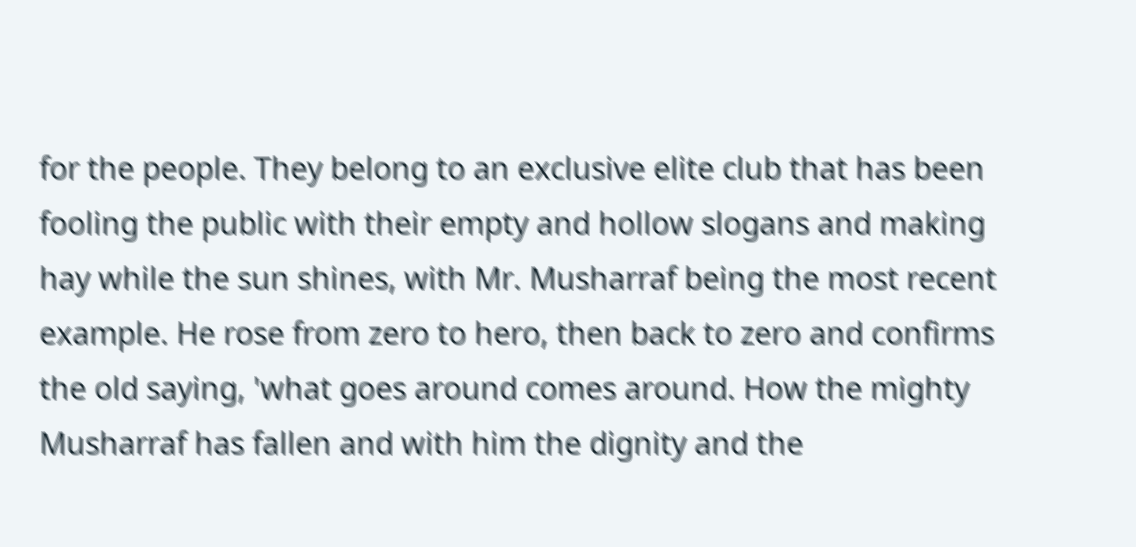for the people. They belong to an exclusive elite club that has been fooling the public with their empty and hollow slogans and making hay while the sun shines, with Mr. Musharraf being the most recent example. He rose from zero to hero, then back to zero and confirms the old saying, 'what goes around comes around. How the mighty Musharraf has fallen and with him the dignity and the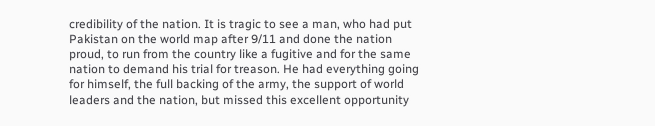credibility of the nation. It is tragic to see a man, who had put Pakistan on the world map after 9/11 and done the nation proud, to run from the country like a fugitive and for the same nation to demand his trial for treason. He had everything going for himself, the full backing of the army, the support of world leaders and the nation, but missed this excellent opportunity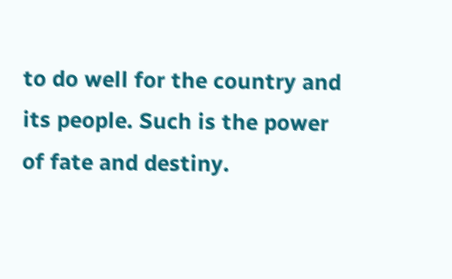to do well for the country and its people. Such is the power of fate and destiny.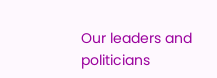Our leaders and politicians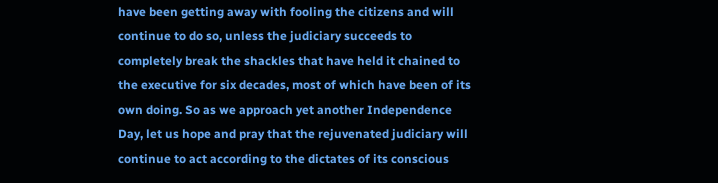have been getting away with fooling the citizens and will continue to do so, unless the judiciary succeeds to completely break the shackles that have held it chained to the executive for six decades, most of which have been of its own doing. So as we approach yet another Independence Day, let us hope and pray that the rejuvenated judiciary will continue to act according to the dictates of its conscious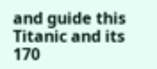and guide this Titanic and its 170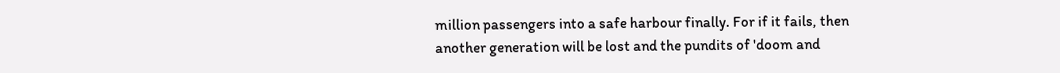million passengers into a safe harbour finally. For if it fails, then another generation will be lost and the pundits of 'doom and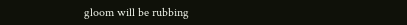gloom will be rubbing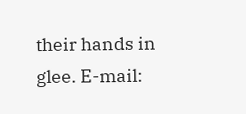their hands in glee. E-mail: